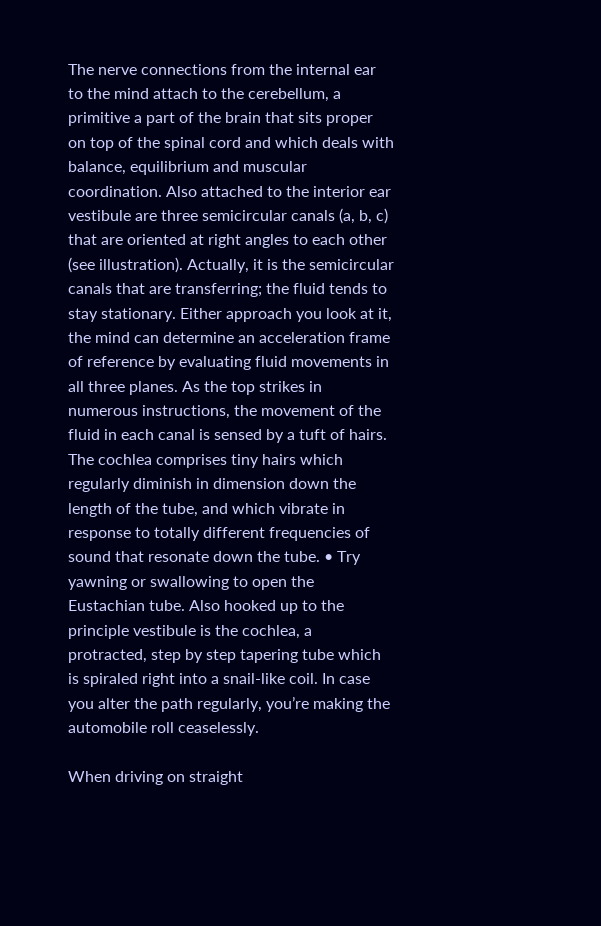The nerve connections from the internal ear to the mind attach to the cerebellum, a primitive a part of the brain that sits proper on top of the spinal cord and which deals with balance, equilibrium and muscular coordination. Also attached to the interior ear vestibule are three semicircular canals (a, b, c) that are oriented at right angles to each other (see illustration). Actually, it is the semicircular canals that are transferring; the fluid tends to stay stationary. Either approach you look at it, the mind can determine an acceleration frame of reference by evaluating fluid movements in all three planes. As the top strikes in numerous instructions, the movement of the fluid in each canal is sensed by a tuft of hairs. The cochlea comprises tiny hairs which regularly diminish in dimension down the length of the tube, and which vibrate in response to totally different frequencies of sound that resonate down the tube. • Try yawning or swallowing to open the Eustachian tube. Also hooked up to the principle vestibule is the cochlea, a protracted, step by step tapering tube which is spiraled right into a snail-like coil. In case you alter the path regularly, you’re making the automobile roll ceaselessly.

When driving on straight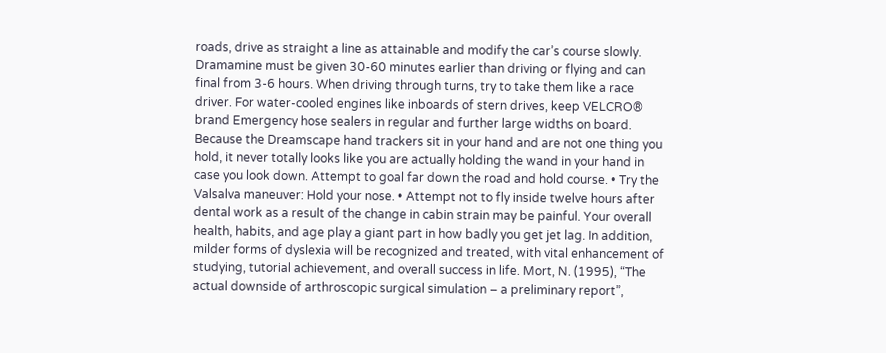roads, drive as straight a line as attainable and modify the car’s course slowly. Dramamine must be given 30-60 minutes earlier than driving or flying and can final from 3-6 hours. When driving through turns, try to take them like a race driver. For water-cooled engines like inboards of stern drives, keep VELCRO® brand Emergency hose sealers in regular and further large widths on board. Because the Dreamscape hand trackers sit in your hand and are not one thing you hold, it never totally looks like you are actually holding the wand in your hand in case you look down. Attempt to goal far down the road and hold course. • Try the Valsalva maneuver: Hold your nose. • Attempt not to fly inside twelve hours after dental work as a result of the change in cabin strain may be painful. Your overall health, habits, and age play a giant part in how badly you get jet lag. In addition, milder forms of dyslexia will be recognized and treated, with vital enhancement of studying, tutorial achievement, and overall success in life. Mort, N. (1995), “The actual downside of arthroscopic surgical simulation – a preliminary report”,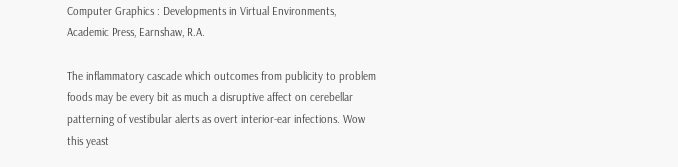Computer Graphics : Developments in Virtual Environments, Academic Press, Earnshaw, R.A.

The inflammatory cascade which outcomes from publicity to problem foods may be every bit as much a disruptive affect on cerebellar patterning of vestibular alerts as overt interior-ear infections. Wow this yeast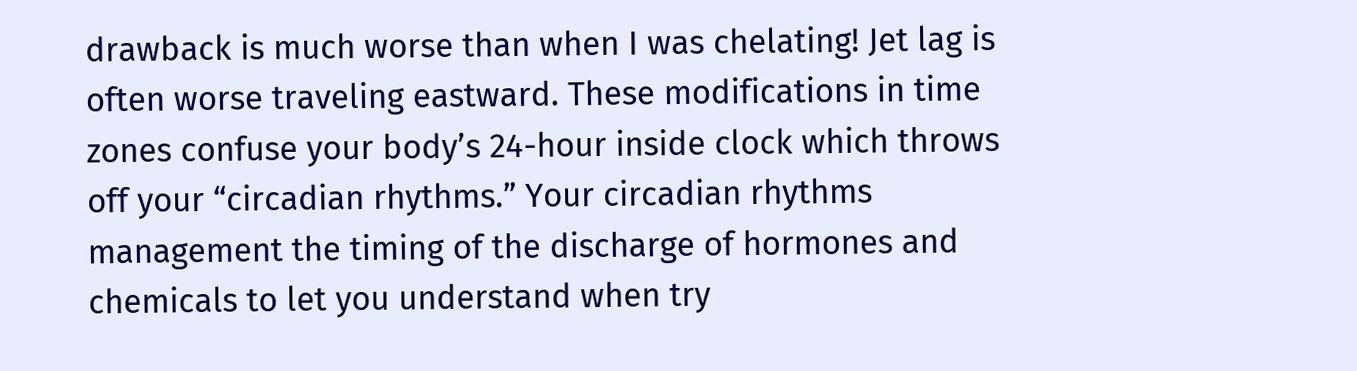drawback is much worse than when I was chelating! Jet lag is often worse traveling eastward. These modifications in time zones confuse your body’s 24-hour inside clock which throws off your “circadian rhythms.” Your circadian rhythms management the timing of the discharge of hormones and chemicals to let you understand when try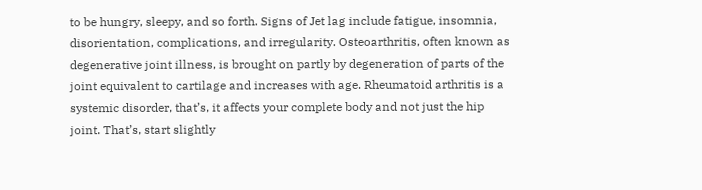to be hungry, sleepy, and so forth. Signs of Jet lag include fatigue, insomnia, disorientation, complications, and irregularity. Osteoarthritis, often known as degenerative joint illness, is brought on partly by degeneration of parts of the joint equivalent to cartilage and increases with age. Rheumatoid arthritis is a systemic disorder, that’s, it affects your complete body and not just the hip joint. That’s, start slightly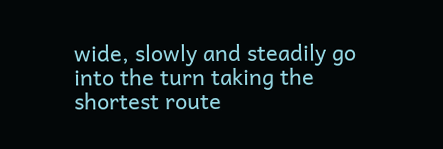wide, slowly and steadily go into the turn taking the shortest route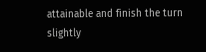attainable and finish the turn slightly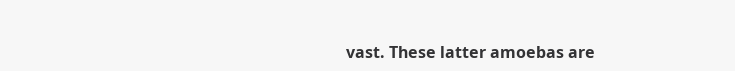vast. These latter amoebas are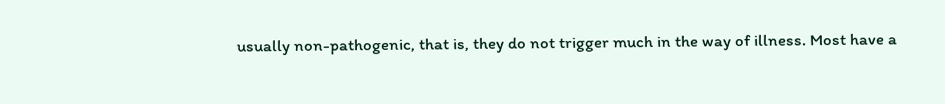usually non-pathogenic, that is, they do not trigger much in the way of illness. Most have a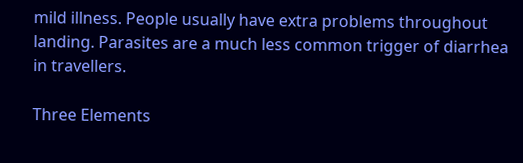mild illness. People usually have extra problems throughout landing. Parasites are a much less common trigger of diarrhea in travellers.

Three Elements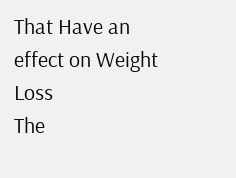That Have an effect on Weight Loss
The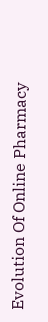Evolution Of Online Pharmacy